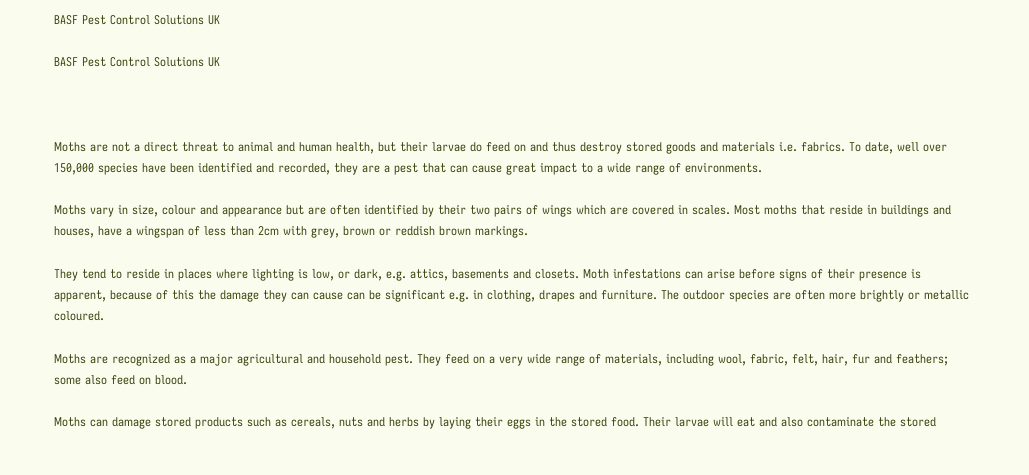BASF Pest Control Solutions UK

BASF Pest Control Solutions UK



Moths are not a direct threat to animal and human health, but their larvae do feed on and thus destroy stored goods and materials i.e. fabrics. To date, well over 150,000 species have been identified and recorded, they are a pest that can cause great impact to a wide range of environments.

Moths vary in size, colour and appearance but are often identified by their two pairs of wings which are covered in scales. Most moths that reside in buildings and houses, have a wingspan of less than 2cm with grey, brown or reddish brown markings.

They tend to reside in places where lighting is low, or dark, e.g. attics, basements and closets. Moth infestations can arise before signs of their presence is apparent, because of this the damage they can cause can be significant e.g. in clothing, drapes and furniture. The outdoor species are often more brightly or metallic coloured.

Moths are recognized as a major agricultural and household pest. They feed on a very wide range of materials, including wool, fabric, felt, hair, fur and feathers; some also feed on blood.

Moths can damage stored products such as cereals, nuts and herbs by laying their eggs in the stored food. Their larvae will eat and also contaminate the stored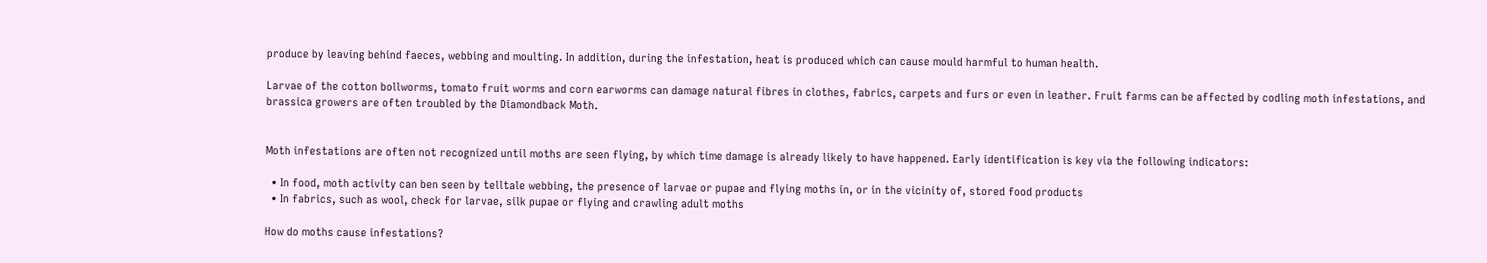produce by leaving behind faeces, webbing and moulting. In addition, during the infestation, heat is produced which can cause mould harmful to human health.

Larvae of the cotton bollworms, tomato fruit worms and corn earworms can damage natural fibres in clothes, fabrics, carpets and furs or even in leather. Fruit farms can be affected by codling moth infestations, and brassica growers are often troubled by the Diamondback Moth.


Moth infestations are often not recognized until moths are seen flying, by which time damage is already likely to have happened. Early identification is key via the following indicators:

  • In food, moth activity can ben seen by telltale webbing, the presence of larvae or pupae and flying moths in, or in the vicinity of, stored food products
  • In fabrics, such as wool, check for larvae, silk pupae or flying and crawling adult moths

How do moths cause infestations?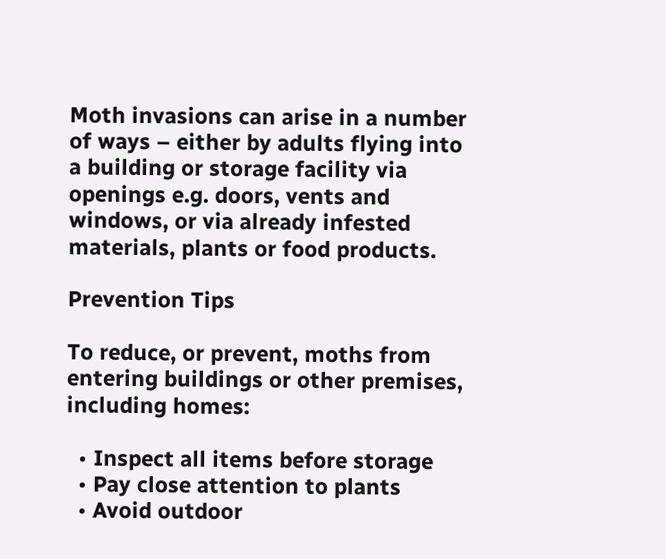Moth invasions can arise in a number of ways – either by adults flying into a building or storage facility via openings e.g. doors, vents and windows, or via already infested materials, plants or food products.

Prevention Tips

To reduce, or prevent, moths from entering buildings or other premises, including homes:

  • Inspect all items before storage
  • Pay close attention to plants
  • Avoid outdoor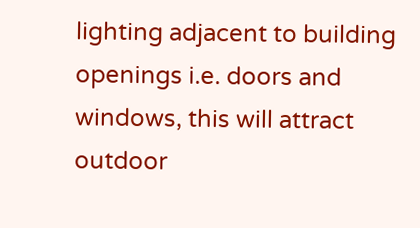lighting adjacent to building openings i.e. doors and windows, this will attract outdoor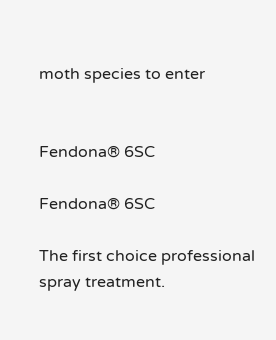moth species to enter


Fendona® 6SC

Fendona® 6SC

The first choice professional spray treatment.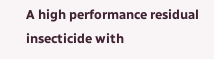A high performance residual insecticide with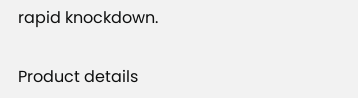rapid knockdown.

Product details